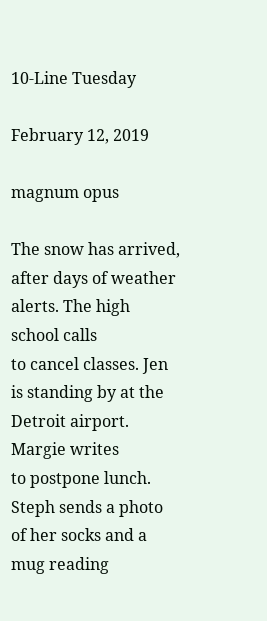10-Line Tuesday

February 12, 2019

magnum opus

The snow has arrived, after days of weather alerts. The high school calls
to cancel classes. Jen is standing by at the Detroit airport. Margie writes
to postpone lunch. Steph sends a photo of her socks and a mug reading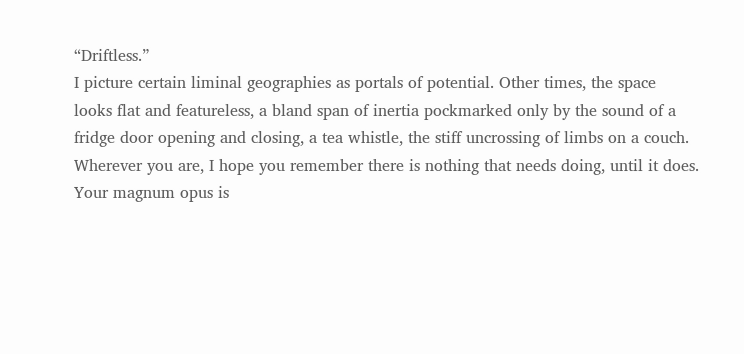“Driftless.”
I picture certain liminal geographies as portals of potential. Other times, the space
looks flat and featureless, a bland span of inertia pockmarked only by the sound of a
fridge door opening and closing, a tea whistle, the stiff uncrossing of limbs on a couch.
Wherever you are, I hope you remember there is nothing that needs doing, until it does.
Your magnum opus is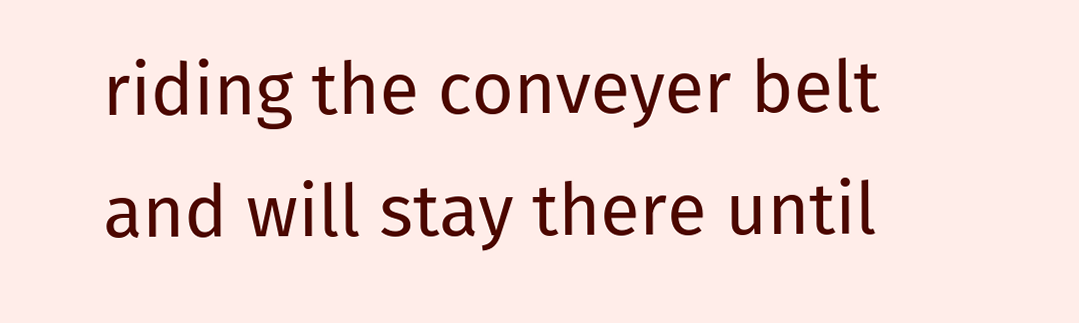riding the conveyer belt and will stay there until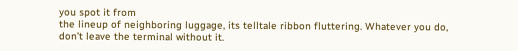you spot it from
the lineup of neighboring luggage, its telltale ribbon fluttering. Whatever you do,
don’t leave the terminal without it.